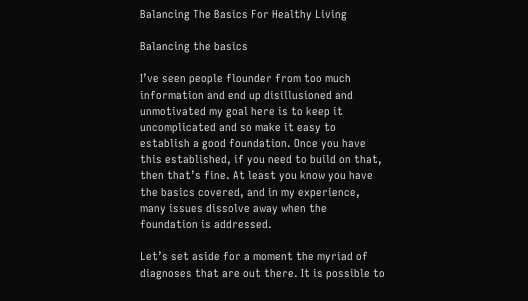Balancing The Basics For Healthy Living

Balancing the basics

I’ve seen people flounder from too much information and end up disillusioned and unmotivated my goal here is to keep it uncomplicated and so make it easy to establish a good foundation. Once you have this established, if you need to build on that, then that’s fine. At least you know you have the basics covered, and in my experience, many issues dissolve away when the foundation is addressed.

Let’s set aside for a moment the myriad of diagnoses that are out there. It is possible to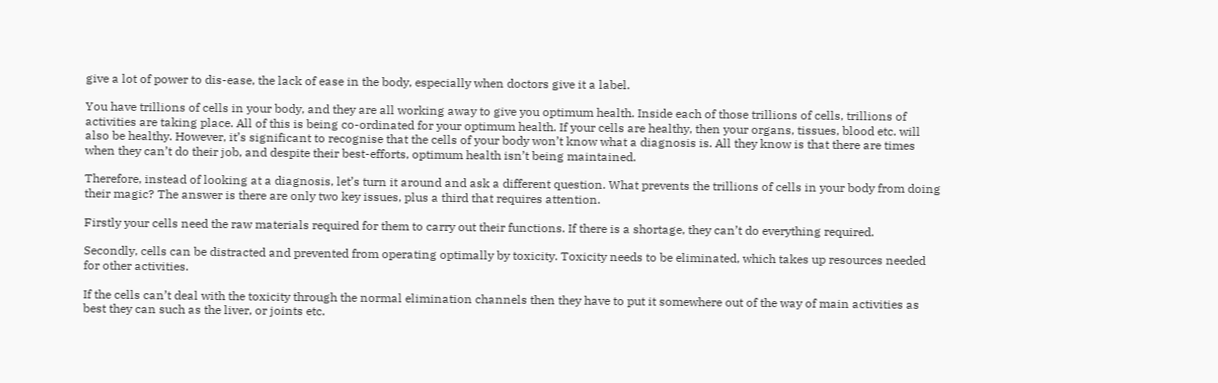give a lot of power to dis-ease, the lack of ease in the body, especially when doctors give it a label.

You have trillions of cells in your body, and they are all working away to give you optimum health. Inside each of those trillions of cells, trillions of activities are taking place. All of this is being co-ordinated for your optimum health. If your cells are healthy, then your organs, tissues, blood etc. will also be healthy. However, it’s significant to recognise that the cells of your body won’t know what a diagnosis is. All they know is that there are times when they can’t do their job, and despite their best-efforts, optimum health isn’t being maintained.

Therefore, instead of looking at a diagnosis, let’s turn it around and ask a different question. What prevents the trillions of cells in your body from doing their magic? The answer is there are only two key issues, plus a third that requires attention.

Firstly your cells need the raw materials required for them to carry out their functions. If there is a shortage, they can’t do everything required.

Secondly, cells can be distracted and prevented from operating optimally by toxicity. Toxicity needs to be eliminated, which takes up resources needed for other activities.

If the cells can’t deal with the toxicity through the normal elimination channels then they have to put it somewhere out of the way of main activities as best they can such as the liver, or joints etc.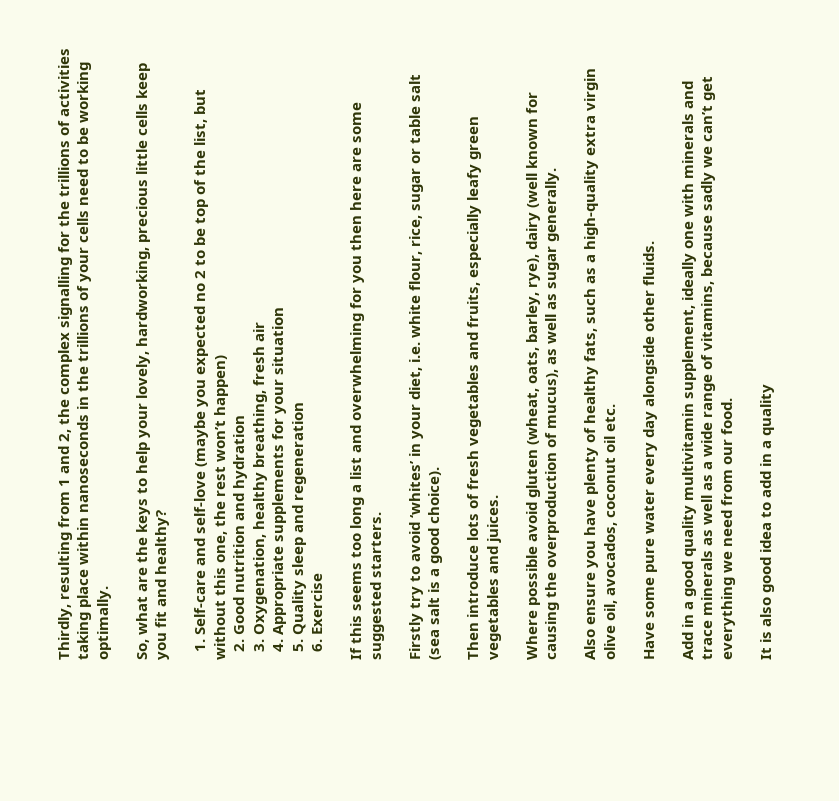Thirdly, resulting from 1 and 2, the complex signalling for the trillions of activities taking place within nanoseconds in the trillions of your cells need to be working optimally.

So, what are the keys to help your lovely, hardworking, precious little cells keep you fit and healthy?

  1. Self-care and self-love (maybe you expected no 2 to be top of the list, but without this one, the rest won’t happen)
  2. Good nutrition and hydration
  3. Oxygenation, healthy breathing, fresh air
  4. Appropriate supplements for your situation
  5. Quality sleep and regeneration
  6. Exercise

If this seems too long a list and overwhelming for you then here are some suggested starters.

Firstly try to avoid ‘whites’ in your diet, i.e. white flour, rice, sugar or table salt (sea salt is a good choice).

Then introduce lots of fresh vegetables and fruits, especially leafy green vegetables and juices.

Where possible avoid gluten (wheat, oats, barley, rye), dairy (well known for causing the overproduction of mucus), as well as sugar generally.

Also ensure you have plenty of healthy fats, such as a high-quality extra virgin olive oil, avocados, coconut oil etc.

Have some pure water every day alongside other fluids.

Add in a good quality multivitamin supplement, ideally one with minerals and trace minerals as well as a wide range of vitamins, because sadly we can’t get everything we need from our food.

It is also good idea to add in a quality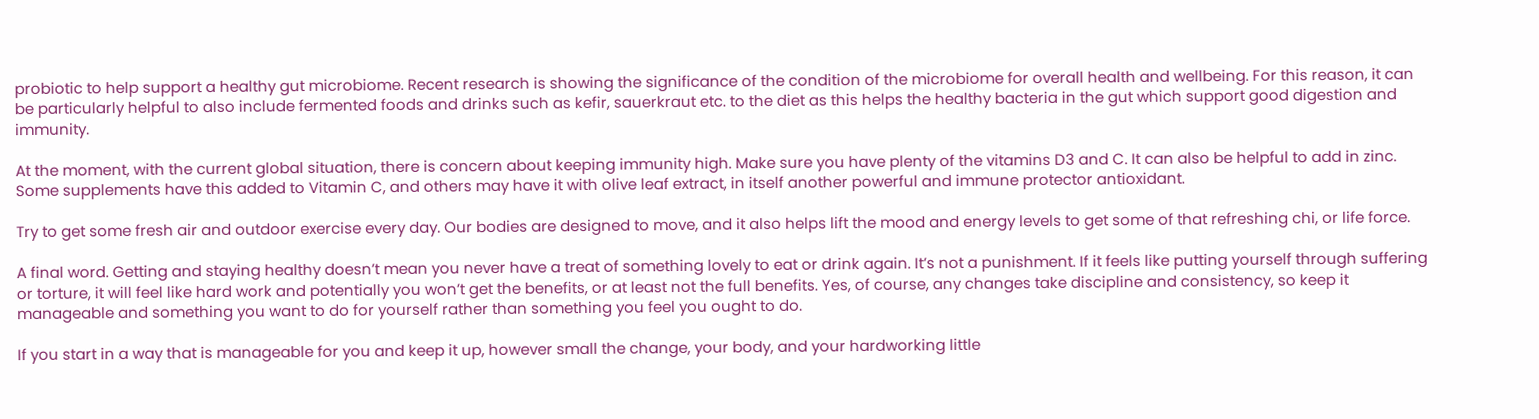probiotic to help support a healthy gut microbiome. Recent research is showing the significance of the condition of the microbiome for overall health and wellbeing. For this reason, it can be particularly helpful to also include fermented foods and drinks such as kefir, sauerkraut etc. to the diet as this helps the healthy bacteria in the gut which support good digestion and immunity.

At the moment, with the current global situation, there is concern about keeping immunity high. Make sure you have plenty of the vitamins D3 and C. It can also be helpful to add in zinc. Some supplements have this added to Vitamin C, and others may have it with olive leaf extract, in itself another powerful and immune protector antioxidant.

Try to get some fresh air and outdoor exercise every day. Our bodies are designed to move, and it also helps lift the mood and energy levels to get some of that refreshing chi, or life force.

A final word. Getting and staying healthy doesn’t mean you never have a treat of something lovely to eat or drink again. It’s not a punishment. If it feels like putting yourself through suffering or torture, it will feel like hard work and potentially you won’t get the benefits, or at least not the full benefits. Yes, of course, any changes take discipline and consistency, so keep it manageable and something you want to do for yourself rather than something you feel you ought to do.

If you start in a way that is manageable for you and keep it up, however small the change, your body, and your hardworking little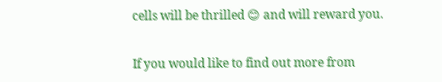cells will be thrilled 😊 and will reward you.


If you would like to find out more from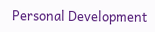Personal Development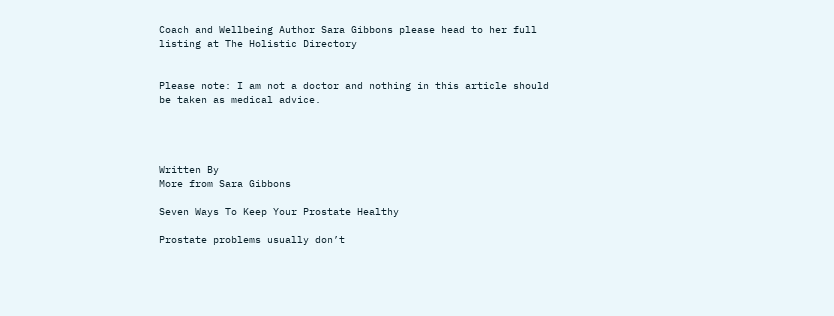Coach and Wellbeing Author Sara Gibbons please head to her full listing at The Holistic Directory


Please note: I am not a doctor and nothing in this article should be taken as medical advice.




Written By
More from Sara Gibbons

Seven Ways To Keep Your Prostate Healthy

Prostate problems usually don’t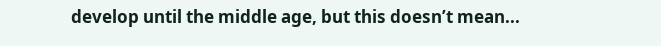develop until the middle age, but this doesn’t mean...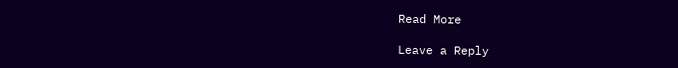Read More

Leave a Reply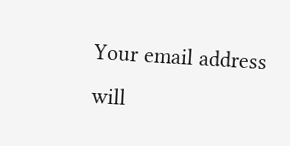Your email address will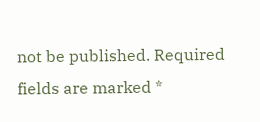not be published. Required fields are marked *